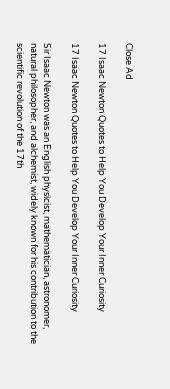Close Ad

17 Isaac Newton Quotes to Help You Develop Your Inner Curiosity

17 Isaac Newton Quotes to Help You Develop Your Inner Curiosity

Sir Isaac Newton was an English physicist, mathematician, astronomer, natural philosopher, and alchemist, widely known for his contribution to the scientific revolution of the 17th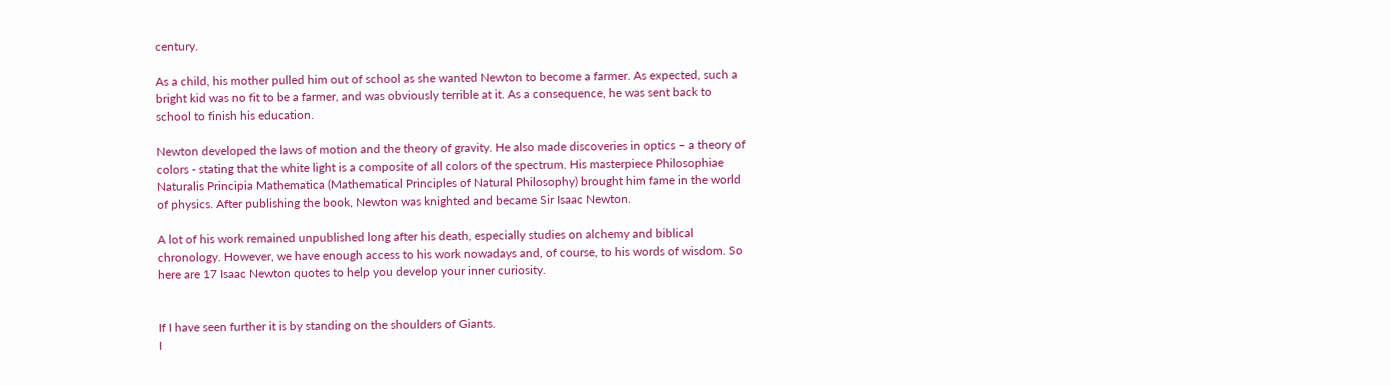century.

As a child, his mother pulled him out of school as she wanted Newton to become a farmer. As expected, such a bright kid was no fit to be a farmer, and was obviously terrible at it. As a consequence, he was sent back to school to finish his education.

Newton developed the laws of motion and the theory of gravity. He also made discoveries in optics – a theory of colors - stating that the white light is a composite of all colors of the spectrum. His masterpiece Philosophiae Naturalis Principia Mathematica (Mathematical Principles of Natural Philosophy) brought him fame in the world of physics. After publishing the book, Newton was knighted and became Sir Isaac Newton.

A lot of his work remained unpublished long after his death, especially studies on alchemy and biblical chronology. However, we have enough access to his work nowadays and, of course, to his words of wisdom. So here are 17 Isaac Newton quotes to help you develop your inner curiosity.


If I have seen further it is by standing on the shoulders of Giants.
I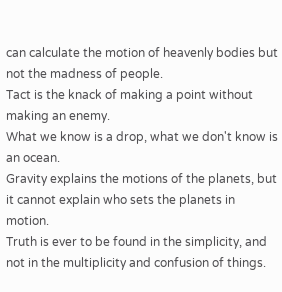can calculate the motion of heavenly bodies but not the madness of people.
Tact is the knack of making a point without making an enemy.
What we know is a drop, what we don't know is an ocean.
Gravity explains the motions of the planets, but it cannot explain who sets the planets in motion.
Truth is ever to be found in the simplicity, and not in the multiplicity and confusion of things.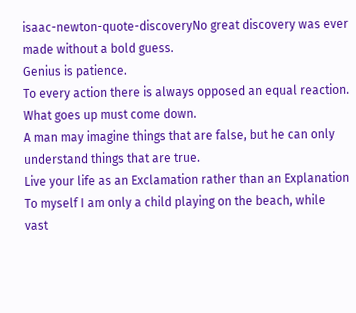isaac-newton-quote-discoveryNo great discovery was ever made without a bold guess.
Genius is patience.
To every action there is always opposed an equal reaction.
What goes up must come down.
A man may imagine things that are false, but he can only understand things that are true.
Live your life as an Exclamation rather than an Explanation
To myself I am only a child playing on the beach, while vast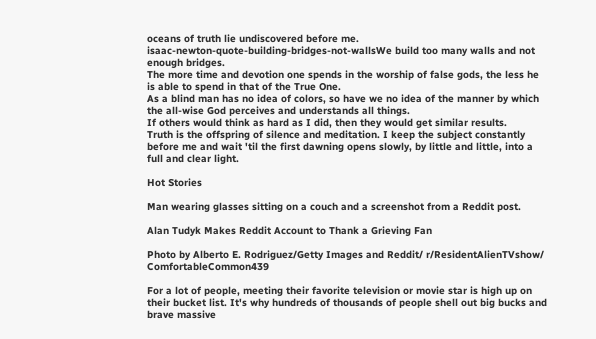oceans of truth lie undiscovered before me.
isaac-newton-quote-building-bridges-not-wallsWe build too many walls and not enough bridges.
The more time and devotion one spends in the worship of false gods, the less he is able to spend in that of the True One.
As a blind man has no idea of colors, so have we no idea of the manner by which the all-wise God perceives and understands all things.
If others would think as hard as I did, then they would get similar results.
Truth is the offspring of silence and meditation. I keep the subject constantly before me and wait 'til the first dawning opens slowly, by little and little, into a full and clear light.

Hot Stories

Man wearing glasses sitting on a couch and a screenshot from a Reddit post.

Alan Tudyk Makes Reddit Account to Thank a Grieving Fan

Photo by Alberto E. Rodriguez/Getty Images and Reddit/ r/ResidentAlienTVshow/ ComfortableCommon439

For a lot of people, meeting their favorite television or movie star is high up on their bucket list. It's why hundreds of thousands of people shell out big bucks and brave massive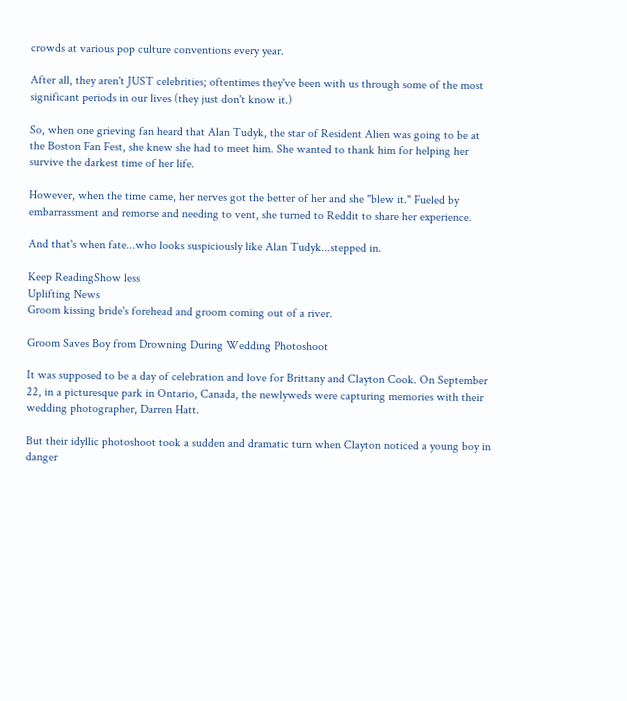crowds at various pop culture conventions every year.

After all, they aren't JUST celebrities; oftentimes they've been with us through some of the most significant periods in our lives (they just don't know it.)

So, when one grieving fan heard that Alan Tudyk, the star of Resident Alien was going to be at the Boston Fan Fest, she knew she had to meet him. She wanted to thank him for helping her survive the darkest time of her life.

However, when the time came, her nerves got the better of her and she "blew it." Fueled by embarrassment and remorse and needing to vent, she turned to Reddit to share her experience.

And that's when fate...who looks suspiciously like Alan Tudyk...stepped in.

Keep ReadingShow less
Uplifting News
Groom kissing bride's forehead and groom coming out of a river.

Groom Saves Boy from Drowning During Wedding Photoshoot

It was supposed to be a day of celebration and love for Brittany and Clayton Cook. On September 22, in a picturesque park in Ontario, Canada, the newlyweds were capturing memories with their wedding photographer, Darren Hatt.

But their idyllic photoshoot took a sudden and dramatic turn when Clayton noticed a young boy in danger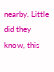nearby. Little did they know, this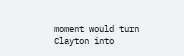moment would turn Clayton into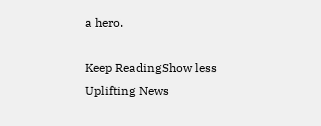a hero.

Keep ReadingShow less
Uplifting News